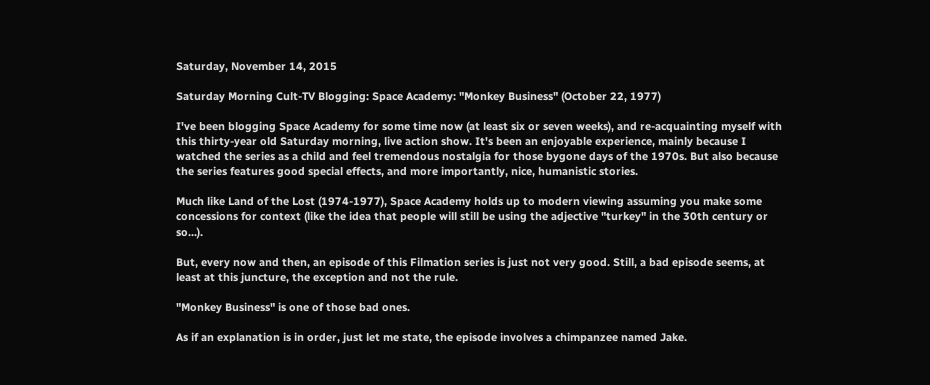Saturday, November 14, 2015

Saturday Morning Cult-TV Blogging: Space Academy: "Monkey Business" (October 22, 1977)

I've been blogging Space Academy for some time now (at least six or seven weeks), and re-acquainting myself with this thirty-year old Saturday morning, live action show. It's been an enjoyable experience, mainly because I watched the series as a child and feel tremendous nostalgia for those bygone days of the 1970s. But also because the series features good special effects, and more importantly, nice, humanistic stories.

Much like Land of the Lost (1974-1977), Space Academy holds up to modern viewing assuming you make some concessions for context (like the idea that people will still be using the adjective "turkey" in the 30th century or so...).

But, every now and then, an episode of this Filmation series is just not very good. Still, a bad episode seems, at least at this juncture, the exception and not the rule.

"Monkey Business" is one of those bad ones.

As if an explanation is in order, just let me state, the episode involves a chimpanzee named Jake.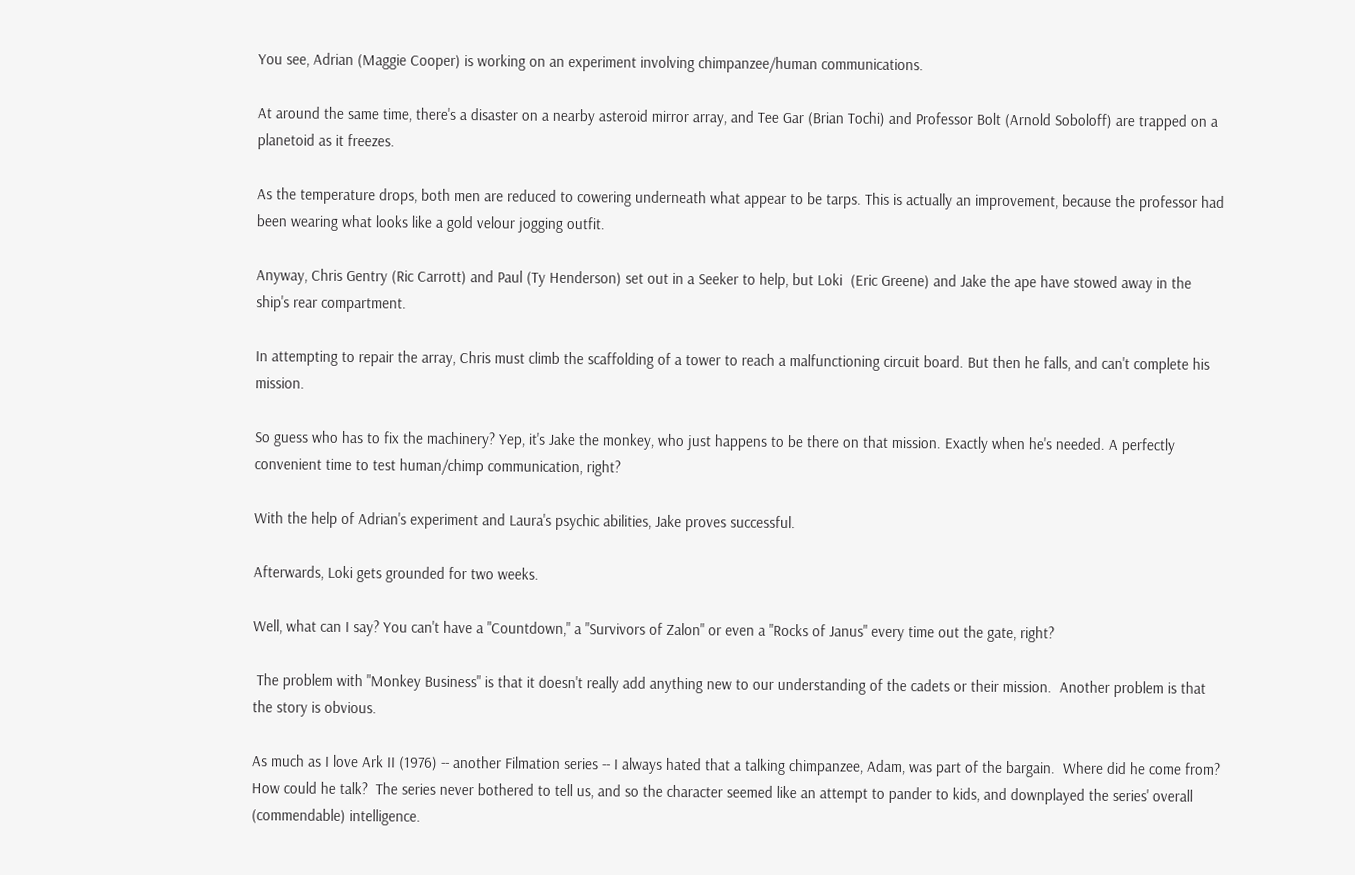You see, Adrian (Maggie Cooper) is working on an experiment involving chimpanzee/human communications.

At around the same time, there's a disaster on a nearby asteroid mirror array, and Tee Gar (Brian Tochi) and Professor Bolt (Arnold Soboloff) are trapped on a planetoid as it freezes.

As the temperature drops, both men are reduced to cowering underneath what appear to be tarps. This is actually an improvement, because the professor had been wearing what looks like a gold velour jogging outfit.

Anyway, Chris Gentry (Ric Carrott) and Paul (Ty Henderson) set out in a Seeker to help, but Loki  (Eric Greene) and Jake the ape have stowed away in the ship's rear compartment.

In attempting to repair the array, Chris must climb the scaffolding of a tower to reach a malfunctioning circuit board. But then he falls, and can't complete his mission.

So guess who has to fix the machinery? Yep, it's Jake the monkey, who just happens to be there on that mission. Exactly when he's needed. A perfectly convenient time to test human/chimp communication, right?

With the help of Adrian's experiment and Laura's psychic abilities, Jake proves successful.

Afterwards, Loki gets grounded for two weeks.

Well, what can I say? You can't have a "Countdown," a "Survivors of Zalon" or even a "Rocks of Janus" every time out the gate, right?

 The problem with "Monkey Business" is that it doesn't really add anything new to our understanding of the cadets or their mission.  Another problem is that the story is obvious.

As much as I love Ark II (1976) -- another Filmation series -- I always hated that a talking chimpanzee, Adam, was part of the bargain.  Where did he come from? How could he talk?  The series never bothered to tell us, and so the character seemed like an attempt to pander to kids, and downplayed the series' overall (commendable) intelligence.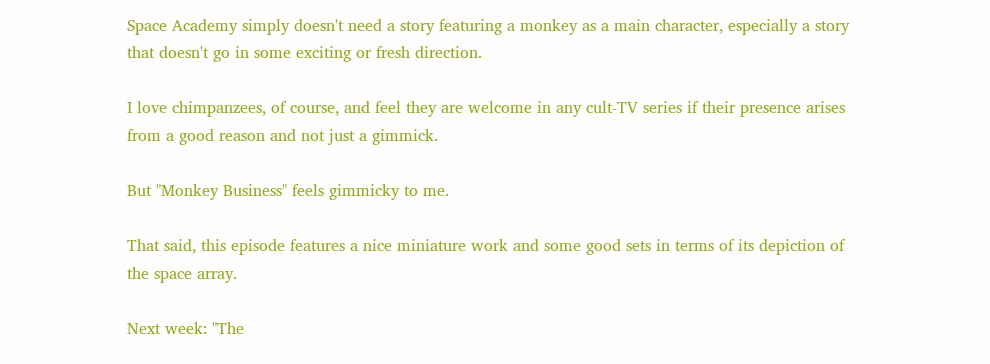Space Academy simply doesn't need a story featuring a monkey as a main character, especially a story that doesn't go in some exciting or fresh direction.

I love chimpanzees, of course, and feel they are welcome in any cult-TV series if their presence arises from a good reason and not just a gimmick.

But "Monkey Business" feels gimmicky to me.

That said, this episode features a nice miniature work and some good sets in terms of its depiction of the space array.

Next week: "The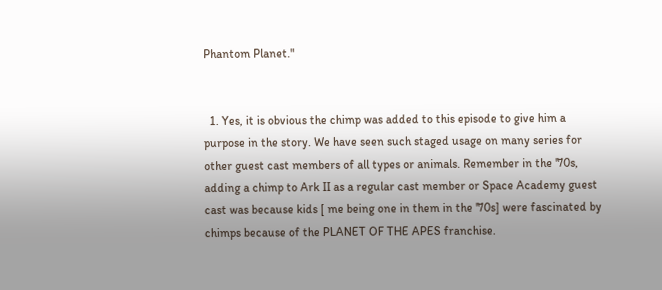Phantom Planet."


  1. Yes, it is obvious the chimp was added to this episode to give him a purpose in the story. We have seen such staged usage on many series for other guest cast members of all types or animals. Remember in the '70s, adding a chimp to Ark II as a regular cast member or Space Academy guest cast was because kids [ me being one in them in the '70s] were fascinated by chimps because of the PLANET OF THE APES franchise.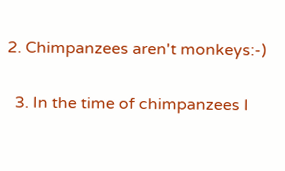2. Chimpanzees aren't monkeys:-)

  3. In the time of chimpanzees I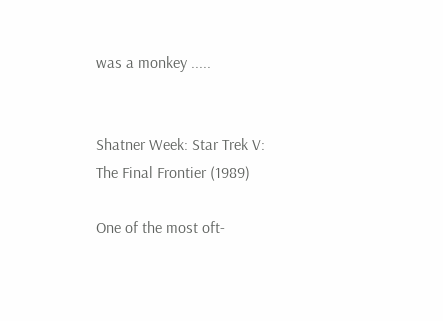was a monkey .....


Shatner Week: Star Trek V: The Final Frontier (1989)

One of the most oft-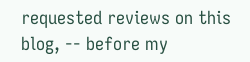requested reviews on this blog, -- before my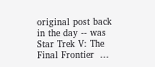original post back in the day -- was  Star Trek V: The Final Frontier  ...